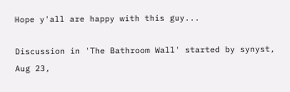Hope y'all are happy with this guy...

Discussion in 'The Bathroom Wall' started by synyst, Aug 23,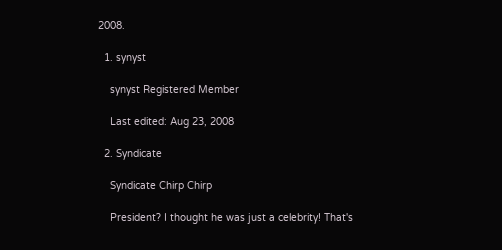2008.

  1. synyst

    synyst Registered Member

    Last edited: Aug 23, 2008

  2. Syndicate

    Syndicate Chirp Chirp

    President? I thought he was just a celebrity! That's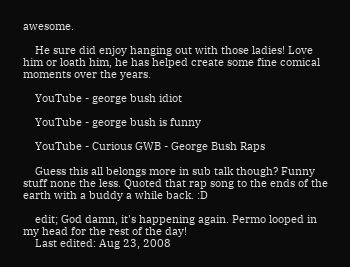awesome.

    He sure did enjoy hanging out with those ladies! Love him or loath him, he has helped create some fine comical moments over the years.

    YouTube - george bush idiot

    YouTube - george bush is funny

    YouTube - Curious GWB - George Bush Raps

    Guess this all belongs more in sub talk though? Funny stuff none the less. Quoted that rap song to the ends of the earth with a buddy a while back. :D

    edit; God damn, it's happening again. Permo looped in my head for the rest of the day!
    Last edited: Aug 23, 2008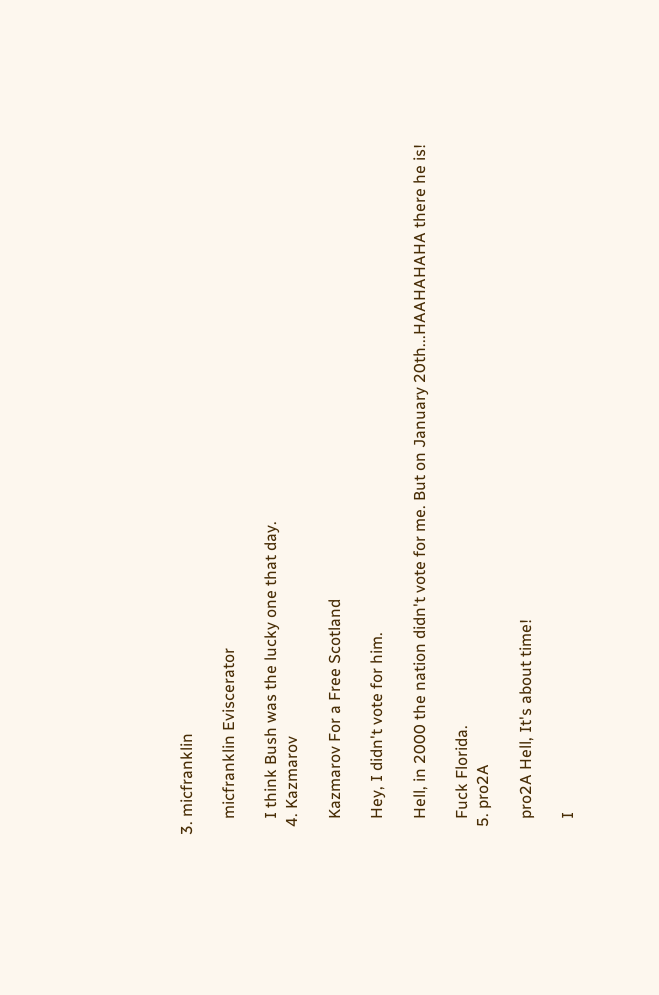3. micfranklin

    micfranklin Eviscerator

    I think Bush was the lucky one that day.
  4. Kazmarov

    Kazmarov For a Free Scotland

    Hey, I didn't vote for him.

    Hell, in 2000 the nation didn't vote for me. But on January 20th...HAAHAHAHA there he is!

    Fuck Florida.
  5. pro2A

    pro2A Hell, It's about time!

    I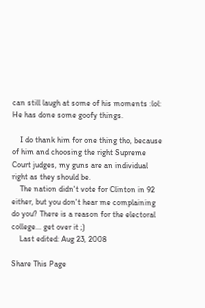can still laugh at some of his moments :lol: He has done some goofy things.

    I do thank him for one thing tho, because of him and choosing the right Supreme Court judges, my guns are an individual right as they should be.
    The nation didn't vote for Clinton in 92 either, but you don't hear me complaining do you? There is a reason for the electoral college... get over it ;)
    Last edited: Aug 23, 2008

Share This Page